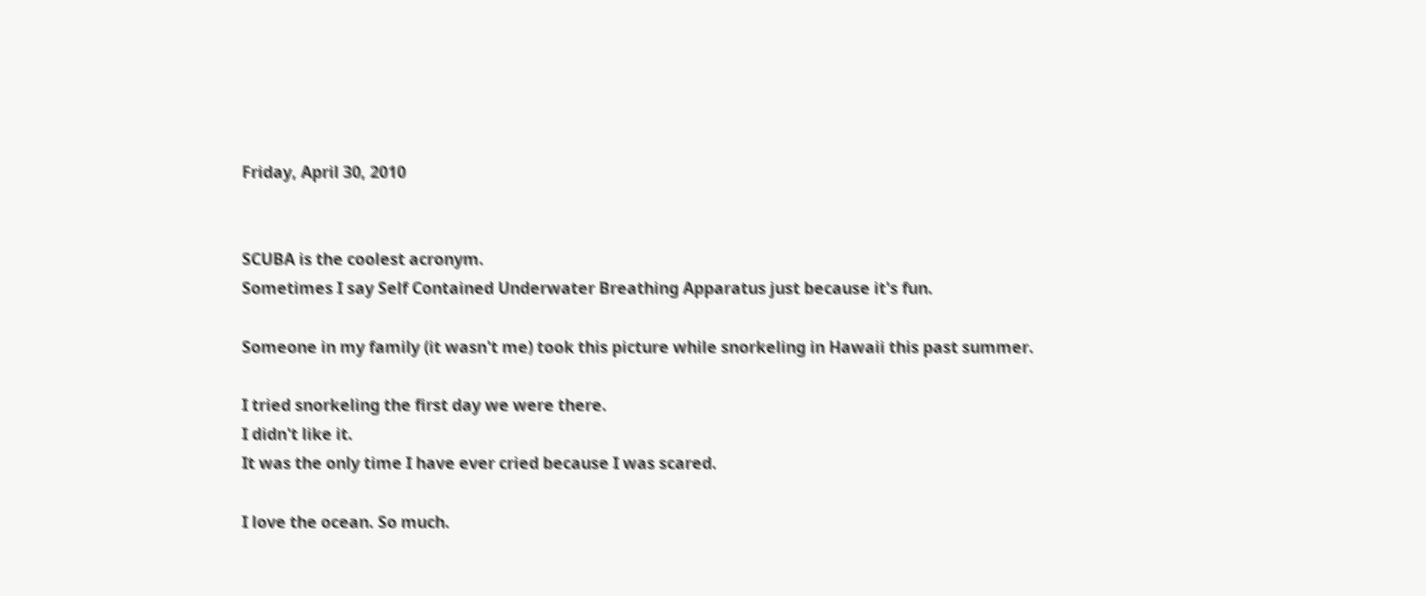Friday, April 30, 2010


SCUBA is the coolest acronym.
Sometimes I say Self Contained Underwater Breathing Apparatus just because it's fun.

Someone in my family (it wasn't me) took this picture while snorkeling in Hawaii this past summer.

I tried snorkeling the first day we were there.
I didn't like it.
It was the only time I have ever cried because I was scared.

I love the ocean. So much.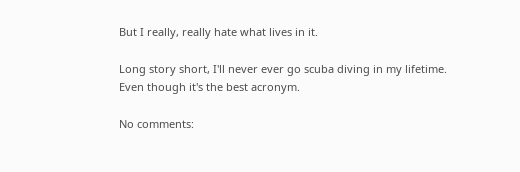But I really, really hate what lives in it.

Long story short, I'll never ever go scuba diving in my lifetime.
Even though it's the best acronym.

No comments: